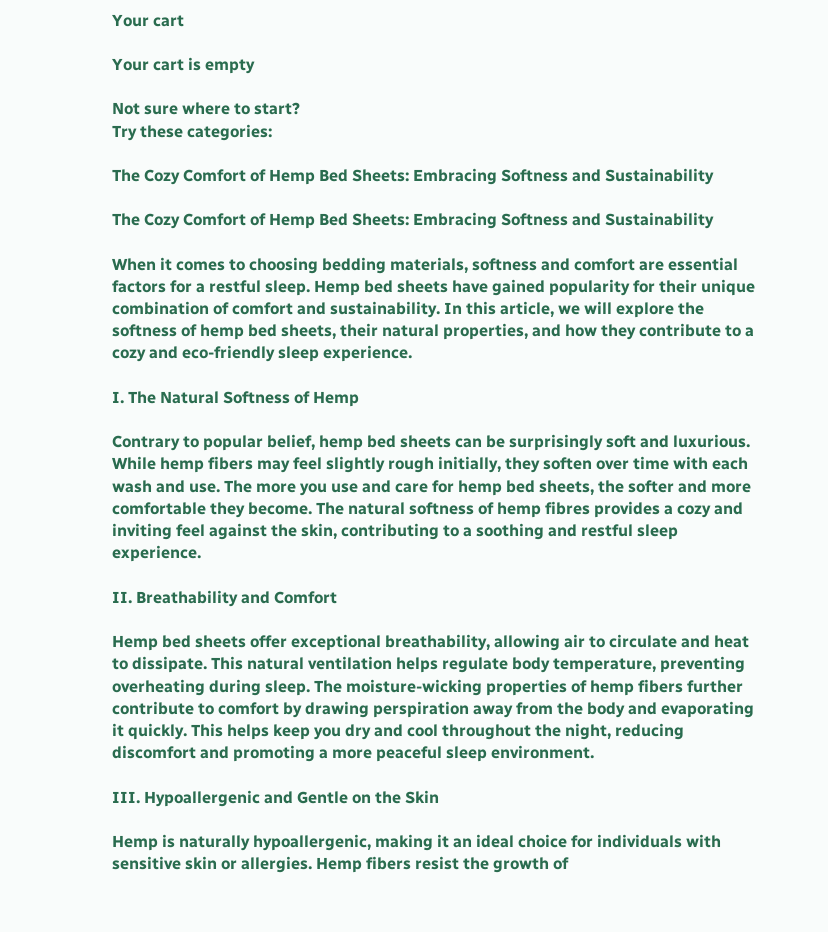Your cart

Your cart is empty

Not sure where to start?
Try these categories:

The Cozy Comfort of Hemp Bed Sheets: Embracing Softness and Sustainability

The Cozy Comfort of Hemp Bed Sheets: Embracing Softness and Sustainability

When it comes to choosing bedding materials, softness and comfort are essential factors for a restful sleep. Hemp bed sheets have gained popularity for their unique combination of comfort and sustainability. In this article, we will explore the softness of hemp bed sheets, their natural properties, and how they contribute to a cozy and eco-friendly sleep experience.

I. The Natural Softness of Hemp

Contrary to popular belief, hemp bed sheets can be surprisingly soft and luxurious. While hemp fibers may feel slightly rough initially, they soften over time with each wash and use. The more you use and care for hemp bed sheets, the softer and more comfortable they become. The natural softness of hemp fibres provides a cozy and inviting feel against the skin, contributing to a soothing and restful sleep experience.

II. Breathability and Comfort

Hemp bed sheets offer exceptional breathability, allowing air to circulate and heat to dissipate. This natural ventilation helps regulate body temperature, preventing overheating during sleep. The moisture-wicking properties of hemp fibers further contribute to comfort by drawing perspiration away from the body and evaporating it quickly. This helps keep you dry and cool throughout the night, reducing discomfort and promoting a more peaceful sleep environment.

III. Hypoallergenic and Gentle on the Skin

Hemp is naturally hypoallergenic, making it an ideal choice for individuals with sensitive skin or allergies. Hemp fibers resist the growth of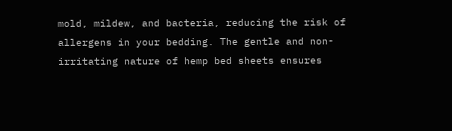mold, mildew, and bacteria, reducing the risk of allergens in your bedding. The gentle and non-irritating nature of hemp bed sheets ensures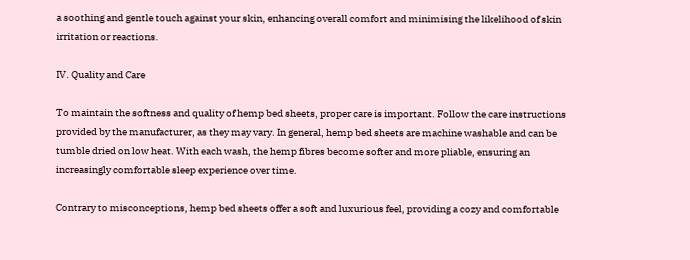a soothing and gentle touch against your skin, enhancing overall comfort and minimising the likelihood of skin irritation or reactions.

IV. Quality and Care

To maintain the softness and quality of hemp bed sheets, proper care is important. Follow the care instructions provided by the manufacturer, as they may vary. In general, hemp bed sheets are machine washable and can be tumble dried on low heat. With each wash, the hemp fibres become softer and more pliable, ensuring an increasingly comfortable sleep experience over time.

Contrary to misconceptions, hemp bed sheets offer a soft and luxurious feel, providing a cozy and comfortable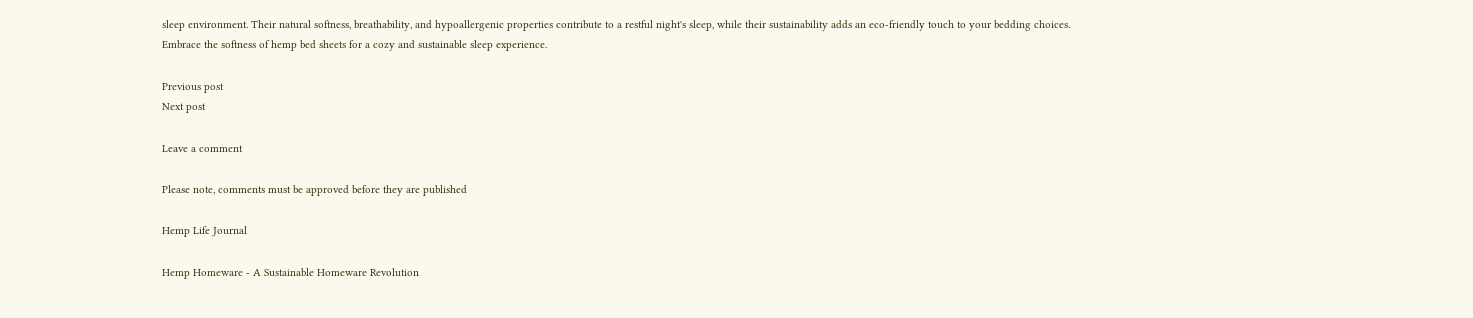sleep environment. Their natural softness, breathability, and hypoallergenic properties contribute to a restful night's sleep, while their sustainability adds an eco-friendly touch to your bedding choices. Embrace the softness of hemp bed sheets for a cozy and sustainable sleep experience.

Previous post
Next post

Leave a comment

Please note, comments must be approved before they are published

Hemp Life Journal

Hemp Homeware - A Sustainable Homeware Revolution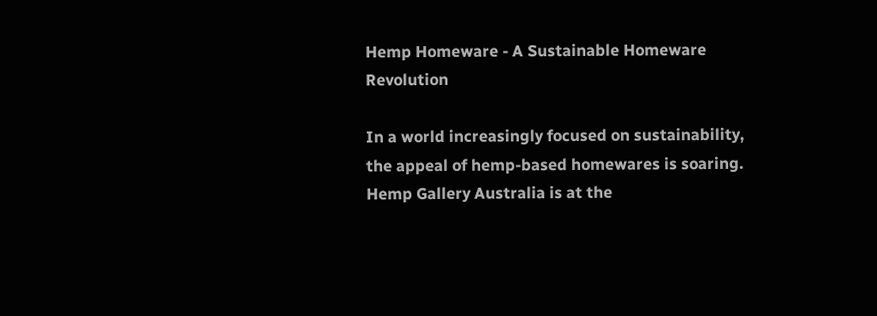Hemp Homeware - A Sustainable Homeware Revolution

In a world increasingly focused on sustainability, the appeal of hemp-based homewares is soaring. Hemp Gallery Australia is at the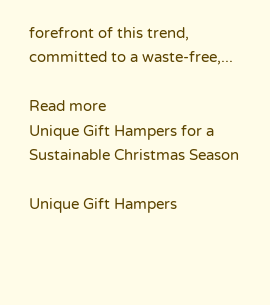forefront of this trend, committed to a waste-free,...

Read more
Unique Gift Hampers for a Sustainable Christmas Season

Unique Gift Hampers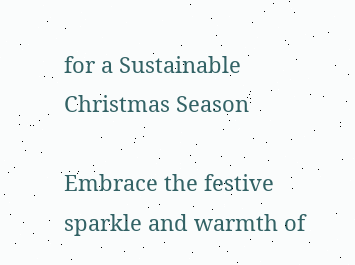for a Sustainable Christmas Season

Embrace the festive sparkle and warmth of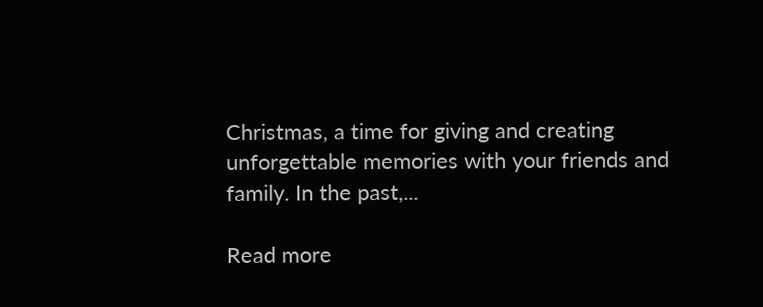Christmas, a time for giving and creating unforgettable memories with your friends and family. In the past,...

Read more